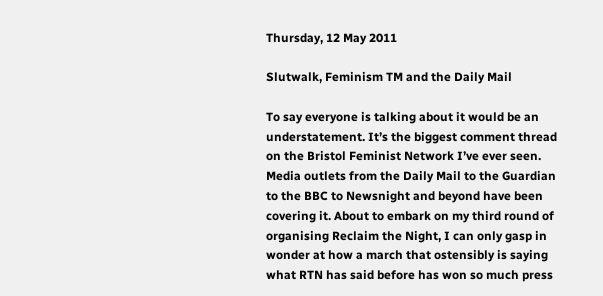Thursday, 12 May 2011

Slutwalk, Feminism TM and the Daily Mail

To say everyone is talking about it would be an understatement. It’s the biggest comment thread on the Bristol Feminist Network I’ve ever seen. Media outlets from the Daily Mail to the Guardian to the BBC to Newsnight and beyond have been covering it. About to embark on my third round of organising Reclaim the Night, I can only gasp in wonder at how a march that ostensibly is saying what RTN has said before has won so much press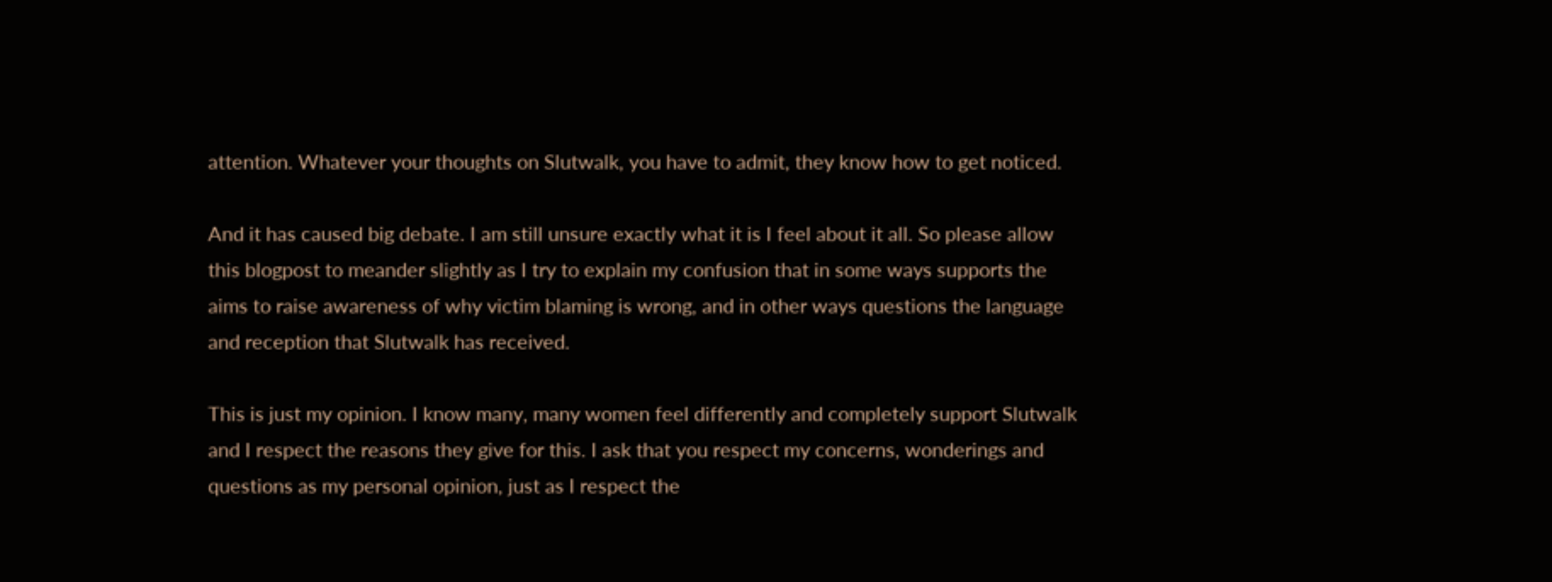attention. Whatever your thoughts on Slutwalk, you have to admit, they know how to get noticed.

And it has caused big debate. I am still unsure exactly what it is I feel about it all. So please allow this blogpost to meander slightly as I try to explain my confusion that in some ways supports the aims to raise awareness of why victim blaming is wrong, and in other ways questions the language and reception that Slutwalk has received.

This is just my opinion. I know many, many women feel differently and completely support Slutwalk and I respect the reasons they give for this. I ask that you respect my concerns, wonderings and questions as my personal opinion, just as I respect the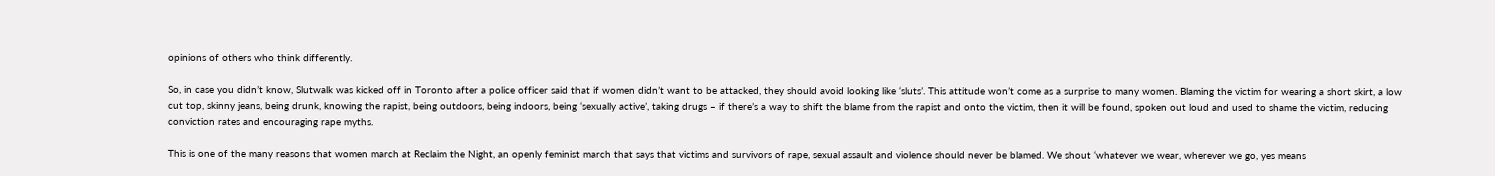opinions of others who think differently.

So, in case you didn’t know, Slutwalk was kicked off in Toronto after a police officer said that if women didn’t want to be attacked, they should avoid looking like ‘sluts’. This attitude won’t come as a surprise to many women. Blaming the victim for wearing a short skirt, a low cut top, skinny jeans, being drunk, knowing the rapist, being outdoors, being indoors, being ‘sexually active’, taking drugs – if there’s a way to shift the blame from the rapist and onto the victim, then it will be found, spoken out loud and used to shame the victim, reducing conviction rates and encouraging rape myths.

This is one of the many reasons that women march at Reclaim the Night, an openly feminist march that says that victims and survivors of rape, sexual assault and violence should never be blamed. We shout ‘whatever we wear, wherever we go, yes means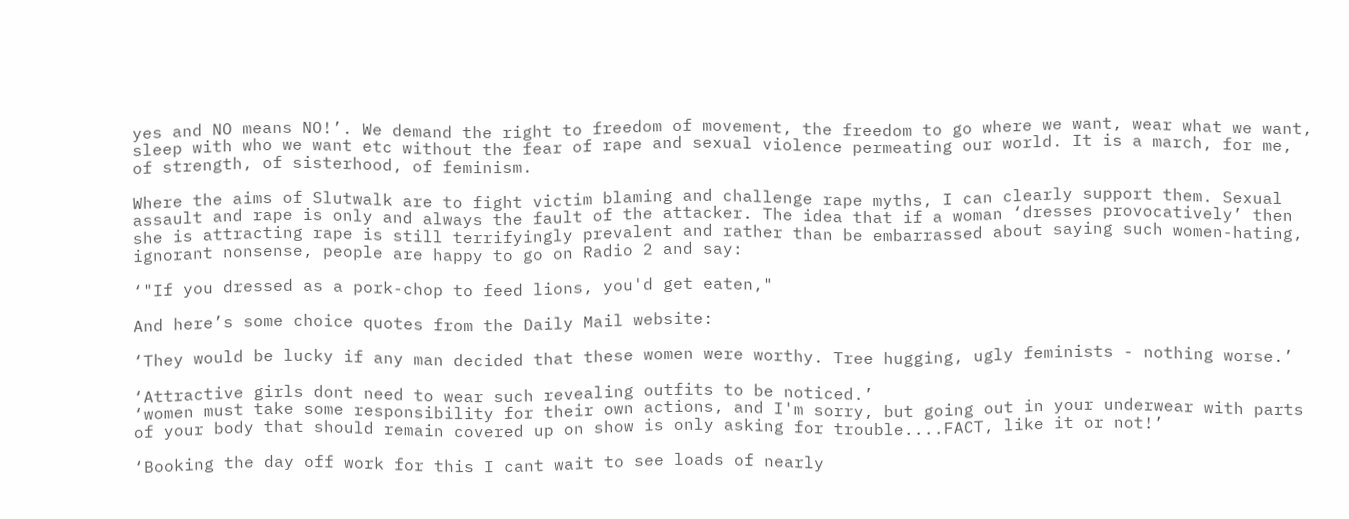yes and NO means NO!’. We demand the right to freedom of movement, the freedom to go where we want, wear what we want, sleep with who we want etc without the fear of rape and sexual violence permeating our world. It is a march, for me, of strength, of sisterhood, of feminism.

Where the aims of Slutwalk are to fight victim blaming and challenge rape myths, I can clearly support them. Sexual assault and rape is only and always the fault of the attacker. The idea that if a woman ‘dresses provocatively’ then she is attracting rape is still terrifyingly prevalent and rather than be embarrassed about saying such women-hating, ignorant nonsense, people are happy to go on Radio 2 and say:

‘"If you dressed as a pork-chop to feed lions, you'd get eaten,"

And here’s some choice quotes from the Daily Mail website:

‘They would be lucky if any man decided that these women were worthy. Tree hugging, ugly feminists - nothing worse.’

‘Attractive girls dont need to wear such revealing outfits to be noticed.’
‘women must take some responsibility for their own actions, and I'm sorry, but going out in your underwear with parts of your body that should remain covered up on show is only asking for trouble....FACT, like it or not!’

‘Booking the day off work for this I cant wait to see loads of nearly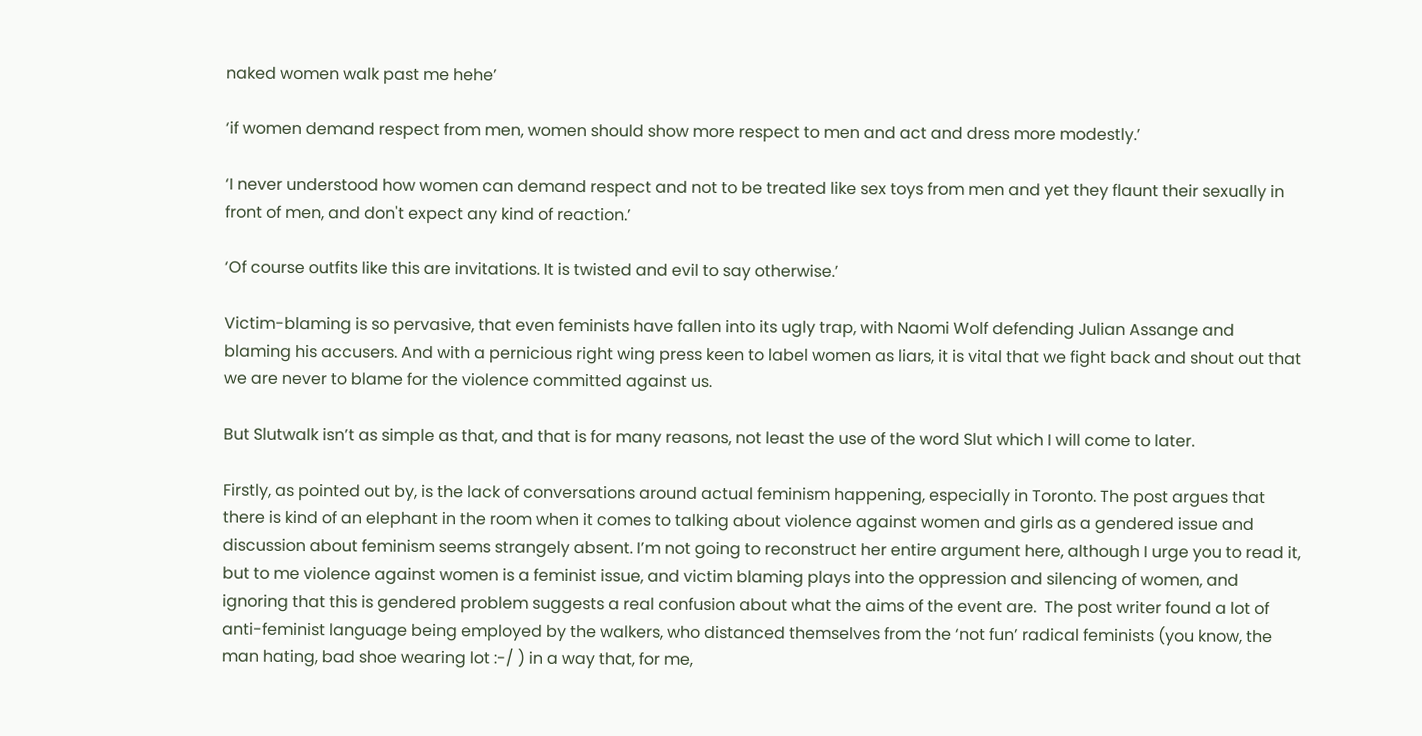naked women walk past me hehe’

‘if women demand respect from men, women should show more respect to men and act and dress more modestly.’

‘I never understood how women can demand respect and not to be treated like sex toys from men and yet they flaunt their sexually in front of men, and don't expect any kind of reaction.’

‘Of course outfits like this are invitations. It is twisted and evil to say otherwise.’

Victim-blaming is so pervasive, that even feminists have fallen into its ugly trap, with Naomi Wolf defending Julian Assange and blaming his accusers. And with a pernicious right wing press keen to label women as liars, it is vital that we fight back and shout out that we are never to blame for the violence committed against us.

But Slutwalk isn’t as simple as that, and that is for many reasons, not least the use of the word Slut which I will come to later.

Firstly, as pointed out by, is the lack of conversations around actual feminism happening, especially in Toronto. The post argues that there is kind of an elephant in the room when it comes to talking about violence against women and girls as a gendered issue and discussion about feminism seems strangely absent. I’m not going to reconstruct her entire argument here, although I urge you to read it, but to me violence against women is a feminist issue, and victim blaming plays into the oppression and silencing of women, and ignoring that this is gendered problem suggests a real confusion about what the aims of the event are.  The post writer found a lot of anti-feminist language being employed by the walkers, who distanced themselves from the ‘not fun’ radical feminists (you know, the man hating, bad shoe wearing lot :-/ ) in a way that, for me,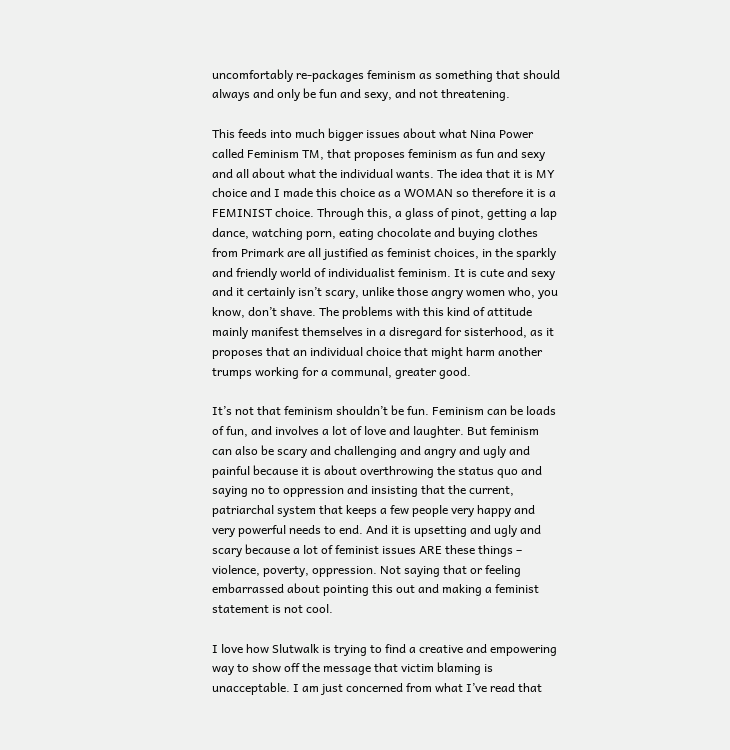uncomfortably re-packages feminism as something that should always and only be fun and sexy, and not threatening.

This feeds into much bigger issues about what Nina Power called Feminism TM, that proposes feminism as fun and sexy and all about what the individual wants. The idea that it is MY choice and I made this choice as a WOMAN so therefore it is a FEMINIST choice. Through this, a glass of pinot, getting a lap dance, watching porn, eating chocolate and buying clothes from Primark are all justified as feminist choices, in the sparkly and friendly world of individualist feminism. It is cute and sexy and it certainly isn’t scary, unlike those angry women who, you know, don’t shave. The problems with this kind of attitude mainly manifest themselves in a disregard for sisterhood, as it proposes that an individual choice that might harm another trumps working for a communal, greater good.

It’s not that feminism shouldn’t be fun. Feminism can be loads of fun, and involves a lot of love and laughter. But feminism can also be scary and challenging and angry and ugly and painful because it is about overthrowing the status quo and saying no to oppression and insisting that the current, patriarchal system that keeps a few people very happy and very powerful needs to end. And it is upsetting and ugly and scary because a lot of feminist issues ARE these things – violence, poverty, oppression. Not saying that or feeling embarrassed about pointing this out and making a feminist statement is not cool.

I love how Slutwalk is trying to find a creative and empowering way to show off the message that victim blaming is unacceptable. I am just concerned from what I’ve read that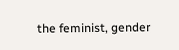the feminist, gender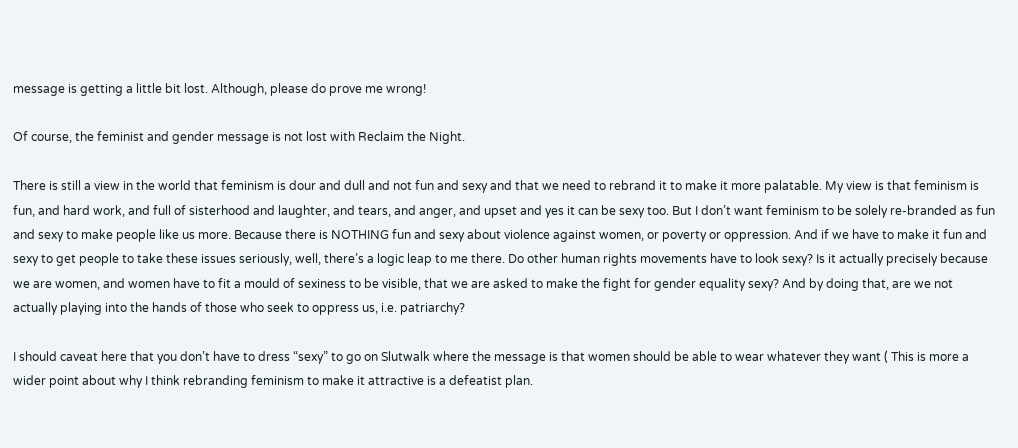message is getting a little bit lost. Although, please do prove me wrong!

Of course, the feminist and gender message is not lost with Reclaim the Night.

There is still a view in the world that feminism is dour and dull and not fun and sexy and that we need to rebrand it to make it more palatable. My view is that feminism is fun, and hard work, and full of sisterhood and laughter, and tears, and anger, and upset and yes it can be sexy too. But I don’t want feminism to be solely re-branded as fun and sexy to make people like us more. Because there is NOTHING fun and sexy about violence against women, or poverty or oppression. And if we have to make it fun and sexy to get people to take these issues seriously, well, there’s a logic leap to me there. Do other human rights movements have to look sexy? Is it actually precisely because we are women, and women have to fit a mould of sexiness to be visible, that we are asked to make the fight for gender equality sexy? And by doing that, are we not actually playing into the hands of those who seek to oppress us, i.e. patriarchy?

I should caveat here that you don’t have to dress “sexy” to go on Slutwalk where the message is that women should be able to wear whatever they want ( This is more a wider point about why I think rebranding feminism to make it attractive is a defeatist plan.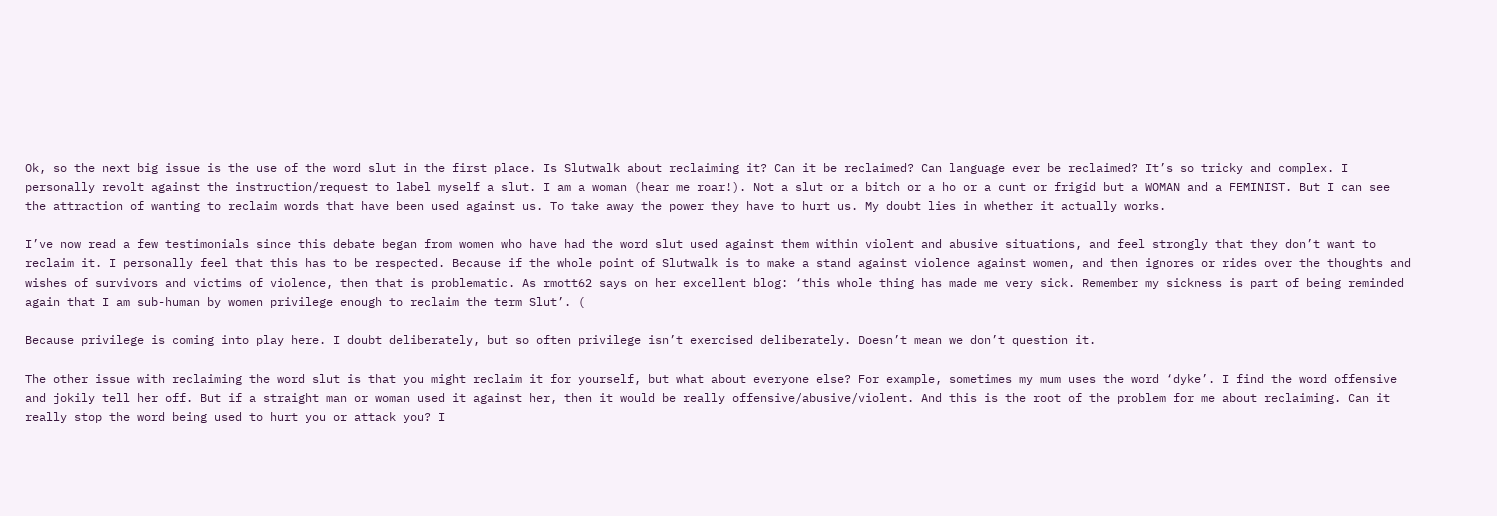Ok, so the next big issue is the use of the word slut in the first place. Is Slutwalk about reclaiming it? Can it be reclaimed? Can language ever be reclaimed? It’s so tricky and complex. I personally revolt against the instruction/request to label myself a slut. I am a woman (hear me roar!). Not a slut or a bitch or a ho or a cunt or frigid but a WOMAN and a FEMINIST. But I can see the attraction of wanting to reclaim words that have been used against us. To take away the power they have to hurt us. My doubt lies in whether it actually works.

I’ve now read a few testimonials since this debate began from women who have had the word slut used against them within violent and abusive situations, and feel strongly that they don’t want to reclaim it. I personally feel that this has to be respected. Because if the whole point of Slutwalk is to make a stand against violence against women, and then ignores or rides over the thoughts and wishes of survivors and victims of violence, then that is problematic. As rmott62 says on her excellent blog: ‘this whole thing has made me very sick. Remember my sickness is part of being reminded again that I am sub-human by women privilege enough to reclaim the term Slut’. (

Because privilege is coming into play here. I doubt deliberately, but so often privilege isn’t exercised deliberately. Doesn’t mean we don’t question it.

The other issue with reclaiming the word slut is that you might reclaim it for yourself, but what about everyone else? For example, sometimes my mum uses the word ‘dyke’. I find the word offensive and jokily tell her off. But if a straight man or woman used it against her, then it would be really offensive/abusive/violent. And this is the root of the problem for me about reclaiming. Can it really stop the word being used to hurt you or attack you? I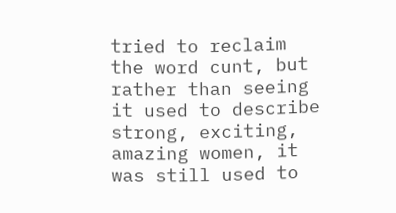tried to reclaim the word cunt, but rather than seeing it used to describe strong, exciting, amazing women, it was still used to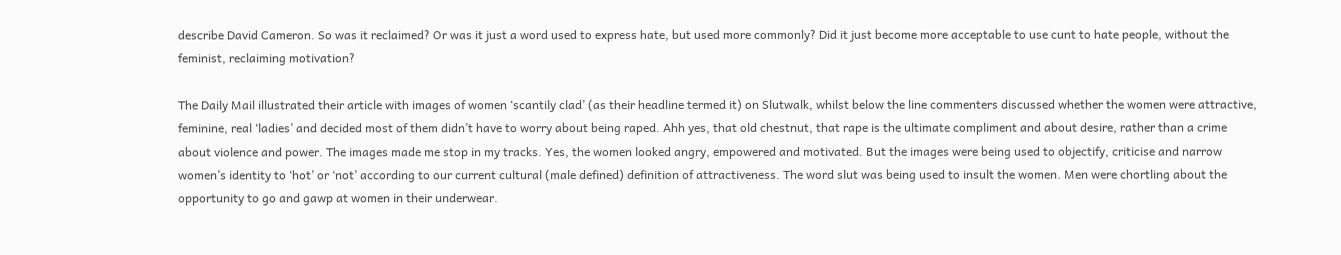describe David Cameron. So was it reclaimed? Or was it just a word used to express hate, but used more commonly? Did it just become more acceptable to use cunt to hate people, without the feminist, reclaiming motivation?

The Daily Mail illustrated their article with images of women ‘scantily clad’ (as their headline termed it) on Slutwalk, whilst below the line commenters discussed whether the women were attractive, feminine, real ‘ladies’ and decided most of them didn’t have to worry about being raped. Ahh yes, that old chestnut, that rape is the ultimate compliment and about desire, rather than a crime about violence and power. The images made me stop in my tracks. Yes, the women looked angry, empowered and motivated. But the images were being used to objectify, criticise and narrow women’s identity to ‘hot’ or ‘not’ according to our current cultural (male defined) definition of attractiveness. The word slut was being used to insult the women. Men were chortling about the opportunity to go and gawp at women in their underwear.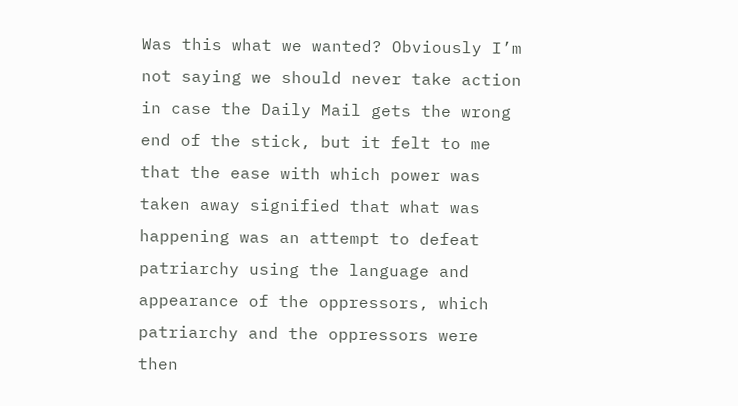Was this what we wanted? Obviously I’m not saying we should never take action in case the Daily Mail gets the wrong end of the stick, but it felt to me that the ease with which power was taken away signified that what was happening was an attempt to defeat patriarchy using the language and appearance of the oppressors, which patriarchy and the oppressors were then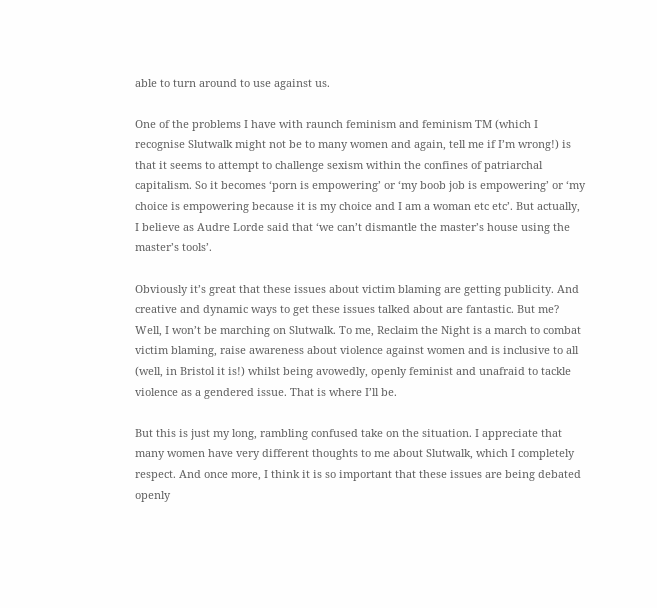able to turn around to use against us.

One of the problems I have with raunch feminism and feminism TM (which I recognise Slutwalk might not be to many women and again, tell me if I’m wrong!) is that it seems to attempt to challenge sexism within the confines of patriarchal capitalism. So it becomes ‘porn is empowering’ or ‘my boob job is empowering’ or ‘my choice is empowering because it is my choice and I am a woman etc etc’. But actually, I believe as Audre Lorde said that ‘we can’t dismantle the master’s house using the master’s tools’.

Obviously it’s great that these issues about victim blaming are getting publicity. And creative and dynamic ways to get these issues talked about are fantastic. But me? Well, I won’t be marching on Slutwalk. To me, Reclaim the Night is a march to combat victim blaming, raise awareness about violence against women and is inclusive to all (well, in Bristol it is!) whilst being avowedly, openly feminist and unafraid to tackle violence as a gendered issue. That is where I’ll be.

But this is just my long, rambling confused take on the situation. I appreciate that many women have very different thoughts to me about Slutwalk, which I completely respect. And once more, I think it is so important that these issues are being debated openly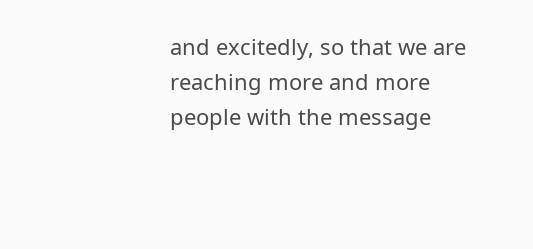and excitedly, so that we are reaching more and more people with the message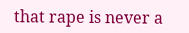that rape is never a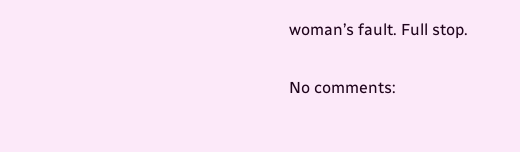woman’s fault. Full stop.

No comments: